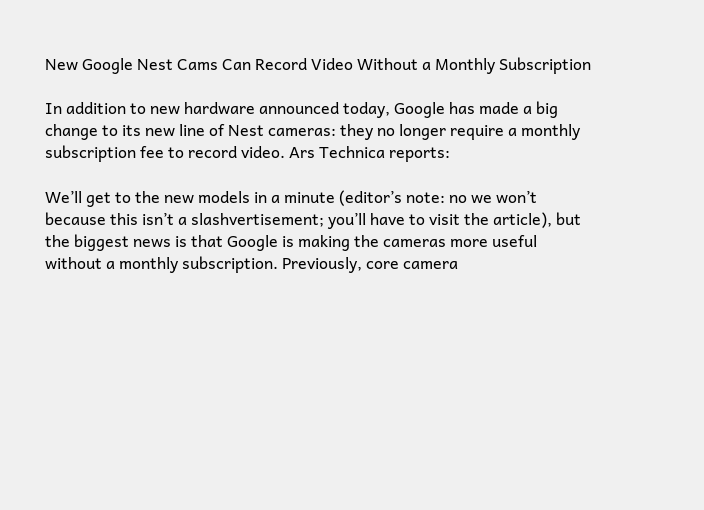New Google Nest Cams Can Record Video Without a Monthly Subscription

In addition to new hardware announced today, Google has made a big change to its new line of Nest cameras: they no longer require a monthly subscription fee to record video. Ars Technica reports:

We’ll get to the new models in a minute (editor’s note: no we won’t because this isn’t a slashvertisement; you’ll have to visit the article), but the biggest news is that Google is making the cameras more useful without a monthly subscription. Previously, core camera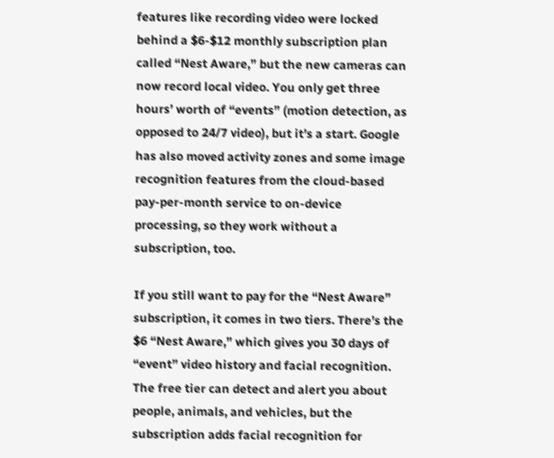features like recording video were locked behind a $6-$12 monthly subscription plan called “Nest Aware,” but the new cameras can now record local video. You only get three hours’ worth of “events” (motion detection, as opposed to 24/7 video), but it’s a start. Google has also moved activity zones and some image recognition features from the cloud-based pay-per-month service to on-device processing, so they work without a subscription, too.

If you still want to pay for the “Nest Aware” subscription, it comes in two tiers. There’s the $6 “Nest Aware,” which gives you 30 days of “event” video history and facial recognition. The free tier can detect and alert you about people, animals, and vehicles, but the subscription adds facial recognition for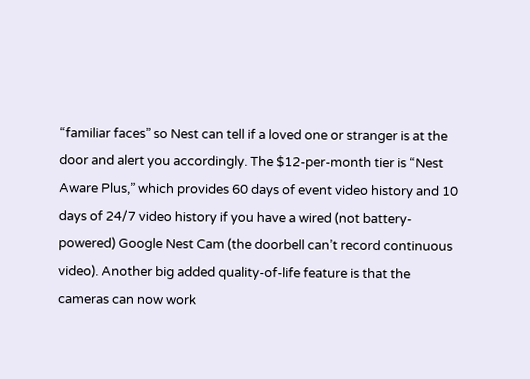“familiar faces” so Nest can tell if a loved one or stranger is at the door and alert you accordingly. The $12-per-month tier is “Nest Aware Plus,” which provides 60 days of event video history and 10 days of 24/7 video history if you have a wired (not battery-powered) Google Nest Cam (the doorbell can’t record continuous video). Another big added quality-of-life feature is that the cameras can now work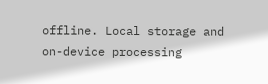offline. Local storage and on-device processing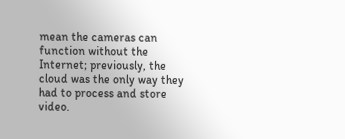mean the cameras can function without the Internet; previously, the cloud was the only way they had to process and store video.